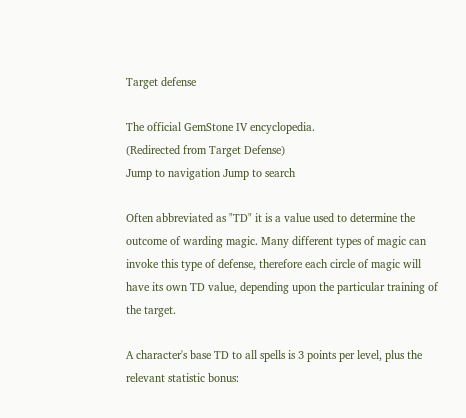Target defense

The official GemStone IV encyclopedia.
(Redirected from Target Defense)
Jump to navigation Jump to search

Often abbreviated as "TD" it is a value used to determine the outcome of warding magic. Many different types of magic can invoke this type of defense, therefore each circle of magic will have its own TD value, depending upon the particular training of the target.

A character's base TD to all spells is 3 points per level, plus the relevant statistic bonus: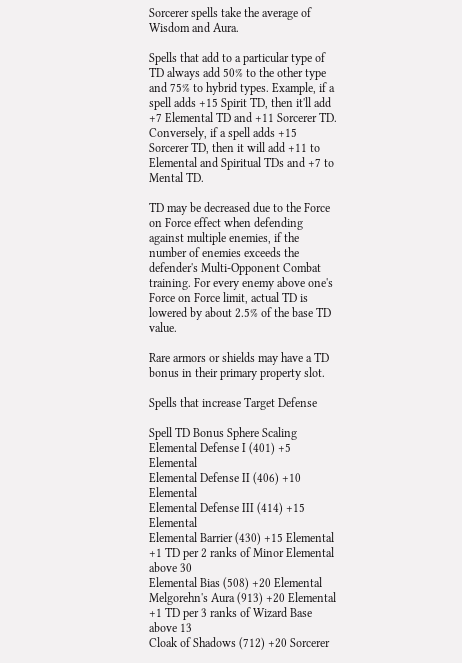Sorcerer spells take the average of Wisdom and Aura.

Spells that add to a particular type of TD always add 50% to the other type and 75% to hybrid types. Example, if a spell adds +15 Spirit TD, then it'll add +7 Elemental TD and +11 Sorcerer TD. Conversely, if a spell adds +15 Sorcerer TD, then it will add +11 to Elemental and Spiritual TDs and +7 to Mental TD.

TD may be decreased due to the Force on Force effect when defending against multiple enemies, if the number of enemies exceeds the defender's Multi-Opponent Combat training. For every enemy above one's Force on Force limit, actual TD is lowered by about 2.5% of the base TD value.

Rare armors or shields may have a TD bonus in their primary property slot.

Spells that increase Target Defense

Spell TD Bonus Sphere Scaling
Elemental Defense I (401) +5 Elemental
Elemental Defense II (406) +10 Elemental
Elemental Defense III (414) +15 Elemental
Elemental Barrier (430) +15 Elemental +1 TD per 2 ranks of Minor Elemental above 30
Elemental Bias (508) +20 Elemental
Melgorehn's Aura (913) +20 Elemental +1 TD per 3 ranks of Wizard Base above 13
Cloak of Shadows (712) +20 Sorcerer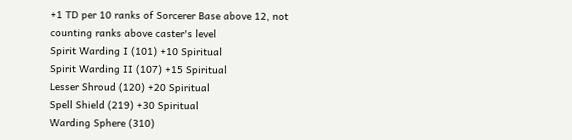+1 TD per 10 ranks of Sorcerer Base above 12, not counting ranks above caster's level
Spirit Warding I (101) +10 Spiritual
Spirit Warding II (107) +15 Spiritual
Lesser Shroud (120) +20 Spiritual
Spell Shield (219) +30 Spiritual
Warding Sphere (310)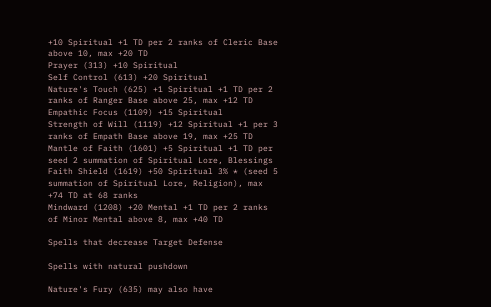+10 Spiritual +1 TD per 2 ranks of Cleric Base above 10, max +20 TD
Prayer (313) +10 Spiritual
Self Control (613) +20 Spiritual
Nature's Touch (625) +1 Spiritual +1 TD per 2 ranks of Ranger Base above 25, max +12 TD
Empathic Focus (1109) +15 Spiritual
Strength of Will (1119) +12 Spiritual +1 per 3 ranks of Empath Base above 19, max +25 TD
Mantle of Faith (1601) +5 Spiritual +1 TD per seed 2 summation of Spiritual Lore, Blessings
Faith Shield (1619) +50 Spiritual 3% * (seed 5 summation of Spiritual Lore, Religion), max +74 TD at 68 ranks
Mindward (1208) +20 Mental +1 TD per 2 ranks of Minor Mental above 8, max +40 TD

Spells that decrease Target Defense

Spells with natural pushdown

Nature's Fury (635) may also have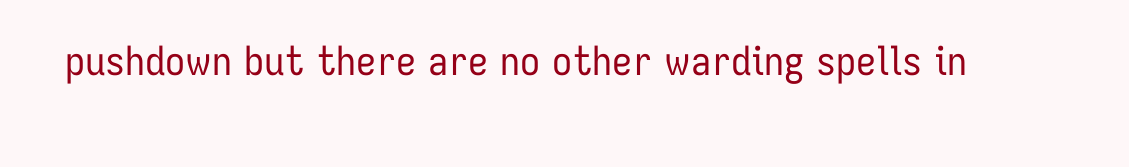pushdown but there are no other warding spells in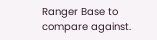Ranger Base to compare against.